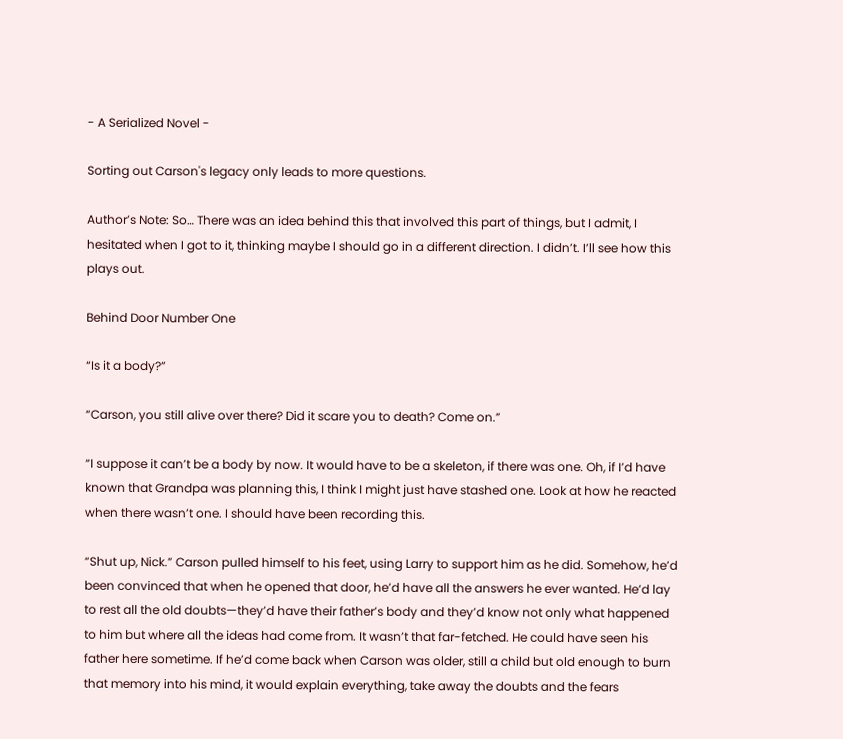- A Serialized Novel -

Sorting out Carson's legacy only leads to more questions.

Author’s Note: So… There was an idea behind this that involved this part of things, but I admit, I hesitated when I got to it, thinking maybe I should go in a different direction. I didn’t. I’ll see how this plays out.

Behind Door Number One

“Is it a body?”

“Carson, you still alive over there? Did it scare you to death? Come on.”

“I suppose it can’t be a body by now. It would have to be a skeleton, if there was one. Oh, if I’d have known that Grandpa was planning this, I think I might just have stashed one. Look at how he reacted when there wasn’t one. I should have been recording this.

“Shut up, Nick.” Carson pulled himself to his feet, using Larry to support him as he did. Somehow, he’d been convinced that when he opened that door, he’d have all the answers he ever wanted. He’d lay to rest all the old doubts—they’d have their father’s body and they’d know not only what happened to him but where all the ideas had come from. It wasn’t that far-fetched. He could have seen his father here sometime. If he’d come back when Carson was older, still a child but old enough to burn that memory into his mind, it would explain everything, take away the doubts and the fears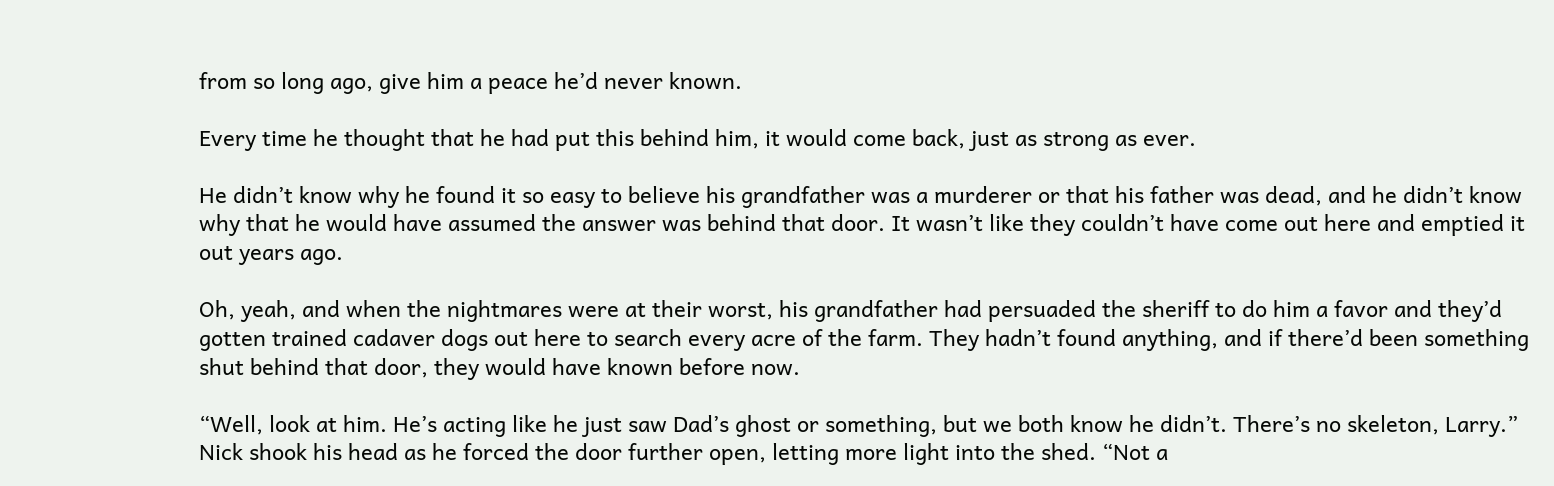from so long ago, give him a peace he’d never known.

Every time he thought that he had put this behind him, it would come back, just as strong as ever.

He didn’t know why he found it so easy to believe his grandfather was a murderer or that his father was dead, and he didn’t know why that he would have assumed the answer was behind that door. It wasn’t like they couldn’t have come out here and emptied it out years ago.

Oh, yeah, and when the nightmares were at their worst, his grandfather had persuaded the sheriff to do him a favor and they’d gotten trained cadaver dogs out here to search every acre of the farm. They hadn’t found anything, and if there’d been something shut behind that door, they would have known before now.

“Well, look at him. He’s acting like he just saw Dad’s ghost or something, but we both know he didn’t. There’s no skeleton, Larry.” Nick shook his head as he forced the door further open, letting more light into the shed. “Not a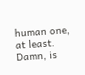human one, at least. Damn, is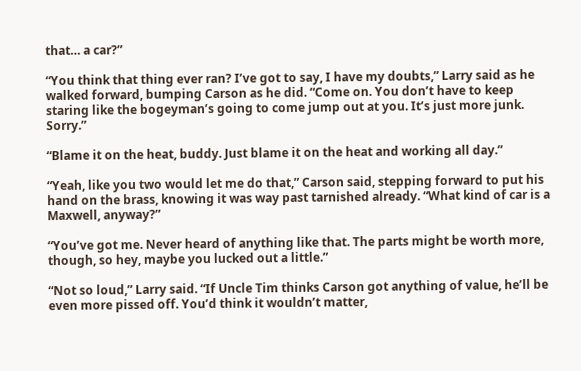that… a car?”

“You think that thing ever ran? I’ve got to say, I have my doubts,” Larry said as he walked forward, bumping Carson as he did. “Come on. You don’t have to keep staring like the bogeyman’s going to come jump out at you. It’s just more junk. Sorry.”

“Blame it on the heat, buddy. Just blame it on the heat and working all day.”

“Yeah, like you two would let me do that,” Carson said, stepping forward to put his hand on the brass, knowing it was way past tarnished already. “What kind of car is a Maxwell, anyway?”

“You’ve got me. Never heard of anything like that. The parts might be worth more, though, so hey, maybe you lucked out a little.”

“Not so loud,” Larry said. “If Uncle Tim thinks Carson got anything of value, he’ll be even more pissed off. You’d think it wouldn’t matter,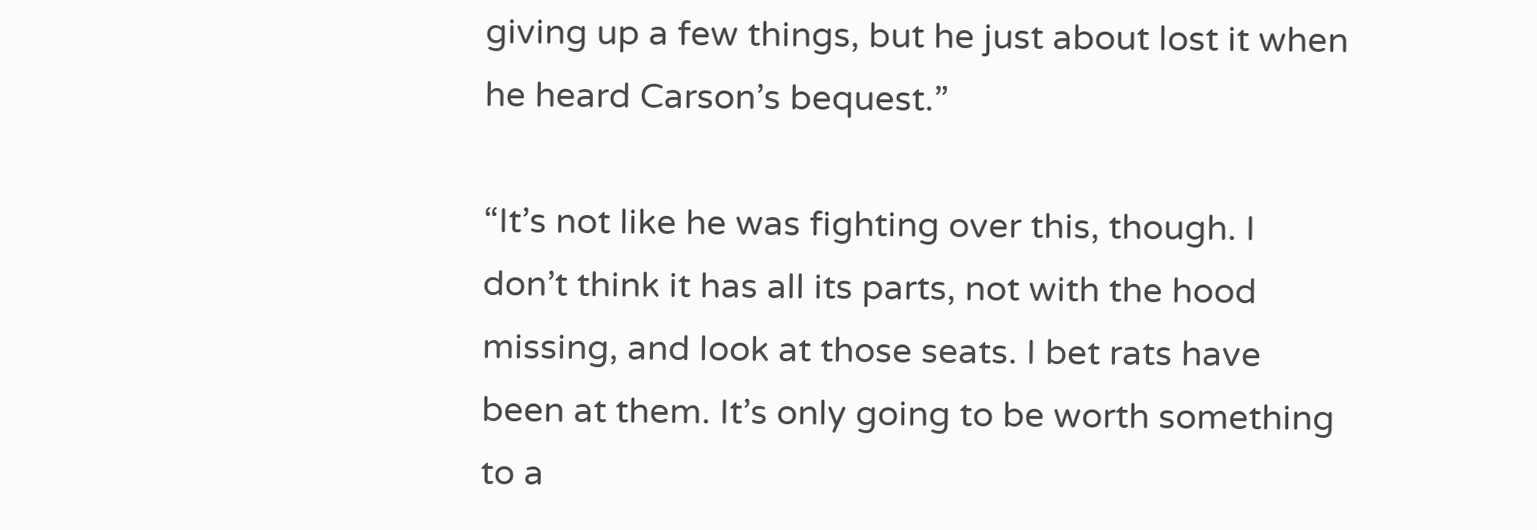giving up a few things, but he just about lost it when he heard Carson’s bequest.”

“It’s not like he was fighting over this, though. I don’t think it has all its parts, not with the hood missing, and look at those seats. I bet rats have been at them. It’s only going to be worth something to a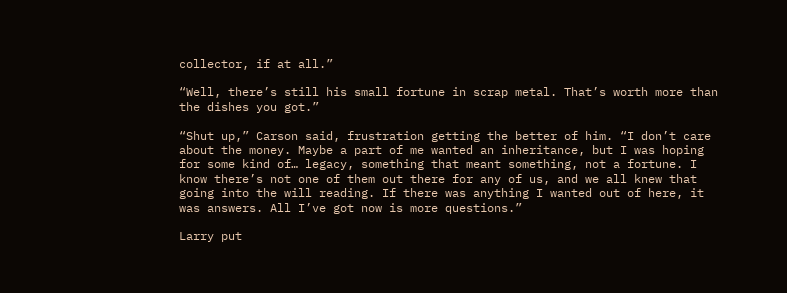collector, if at all.”

“Well, there’s still his small fortune in scrap metal. That’s worth more than the dishes you got.”

“Shut up,” Carson said, frustration getting the better of him. “I don’t care about the money. Maybe a part of me wanted an inheritance, but I was hoping for some kind of… legacy, something that meant something, not a fortune. I know there’s not one of them out there for any of us, and we all knew that going into the will reading. If there was anything I wanted out of here, it was answers. All I’ve got now is more questions.”

Larry put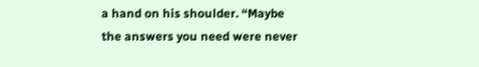a hand on his shoulder. “Maybe the answers you need were never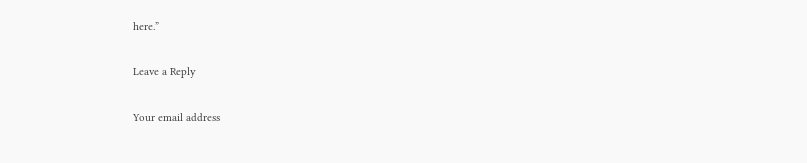here.”

Leave a Reply

Your email address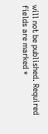will not be published. Required fields are marked *